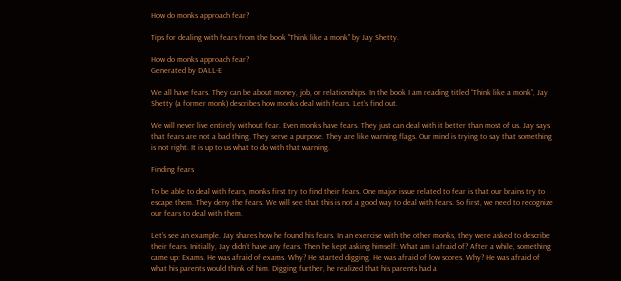How do monks approach fear?

Tips for dealing with fears from the book "Think like a monk" by Jay Shetty.

How do monks approach fear?
Generated by DALL-E

We all have fears. They can be about money, job, or relationships. In the book I am reading titled “Think like a monk”, Jay Shetty (a former monk) describes how monks deal with fears. Let’s find out.

We will never live entirely without fear. Even monks have fears. They just can deal with it better than most of us. Jay says that fears are not a bad thing. They serve a purpose. They are like warning flags. Our mind is trying to say that something is not right. It is up to us what to do with that warning.

Finding fears

To be able to deal with fears, monks first try to find their fears. One major issue related to fear is that our brains try to escape them. They deny the fears. We will see that this is not a good way to deal with fears. So first, we need to recognize our fears to deal with them.

Let’s see an example. Jay shares how he found his fears. In an exercise with the other monks, they were asked to describe their fears. Initially, Jay didn’t have any fears. Then he kept asking himself: What am I afraid of? After a while, something came up: Exams. He was afraid of exams. Why? He started digging. He was afraid of low scores. Why? He was afraid of what his parents would think of him. Digging further, he realized that his parents had a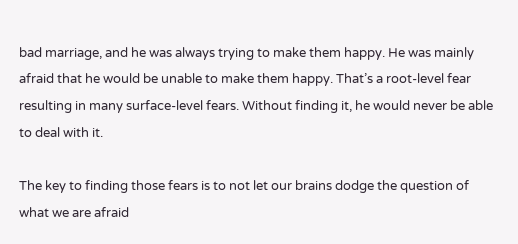bad marriage, and he was always trying to make them happy. He was mainly afraid that he would be unable to make them happy. That’s a root-level fear resulting in many surface-level fears. Without finding it, he would never be able to deal with it.

The key to finding those fears is to not let our brains dodge the question of what we are afraid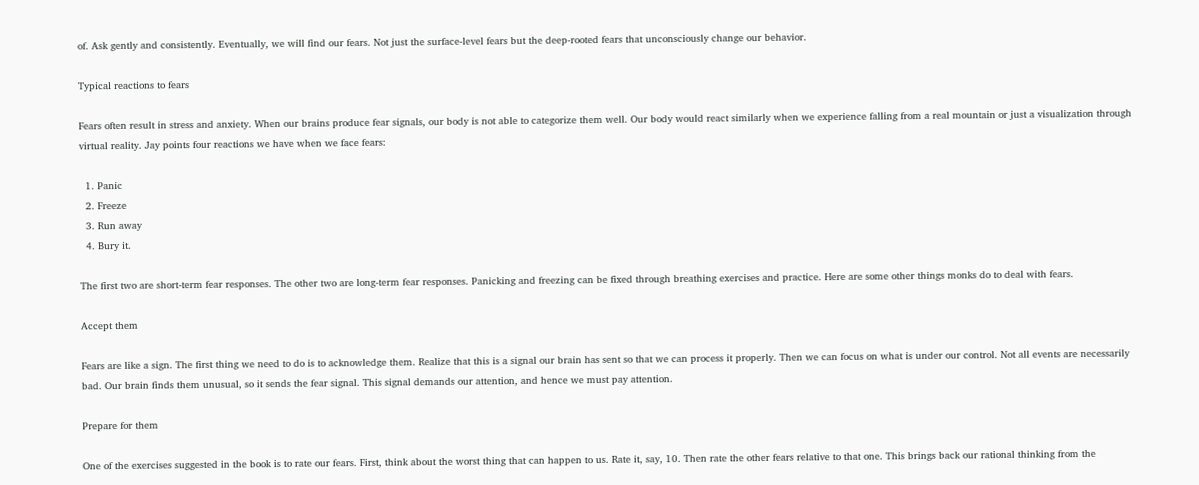of. Ask gently and consistently. Eventually, we will find our fears. Not just the surface-level fears but the deep-rooted fears that unconsciously change our behavior.

Typical reactions to fears

Fears often result in stress and anxiety. When our brains produce fear signals, our body is not able to categorize them well. Our body would react similarly when we experience falling from a real mountain or just a visualization through virtual reality. Jay points four reactions we have when we face fears:

  1. Panic
  2. Freeze
  3. Run away
  4. Bury it.

The first two are short-term fear responses. The other two are long-term fear responses. Panicking and freezing can be fixed through breathing exercises and practice. Here are some other things monks do to deal with fears.

Accept them

Fears are like a sign. The first thing we need to do is to acknowledge them. Realize that this is a signal our brain has sent so that we can process it properly. Then we can focus on what is under our control. Not all events are necessarily bad. Our brain finds them unusual, so it sends the fear signal. This signal demands our attention, and hence we must pay attention.

Prepare for them

One of the exercises suggested in the book is to rate our fears. First, think about the worst thing that can happen to us. Rate it, say, 10. Then rate the other fears relative to that one. This brings back our rational thinking from the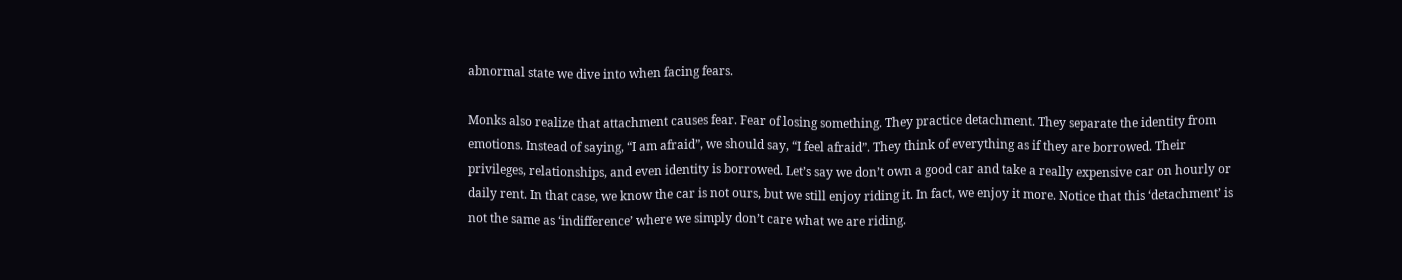abnormal state we dive into when facing fears.

Monks also realize that attachment causes fear. Fear of losing something. They practice detachment. They separate the identity from emotions. Instead of saying, “I am afraid”, we should say, “I feel afraid”. They think of everything as if they are borrowed. Their privileges, relationships, and even identity is borrowed. Let’s say we don’t own a good car and take a really expensive car on hourly or daily rent. In that case, we know the car is not ours, but we still enjoy riding it. In fact, we enjoy it more. Notice that this ‘detachment’ is not the same as ‘indifference’ where we simply don’t care what we are riding.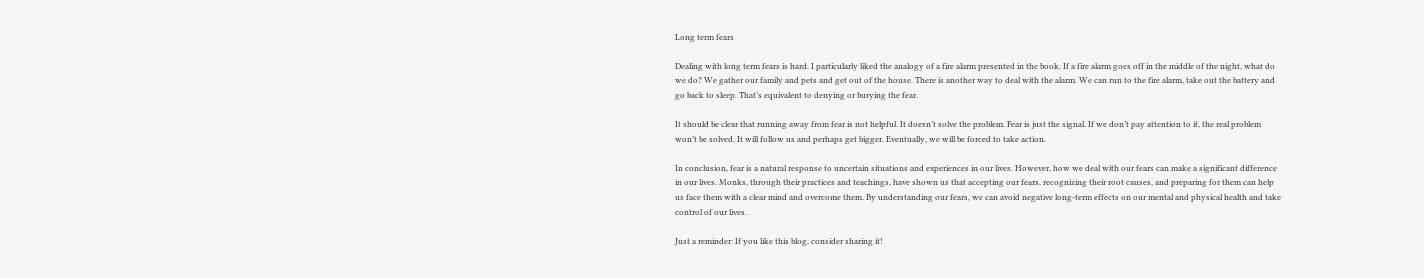Long term fears

Dealing with long term fears is hard. I particularly liked the analogy of a fire alarm presented in the book. If a fire alarm goes off in the middle of the night, what do we do? We gather our family and pets and get out of the house. There is another way to deal with the alarm. We can run to the fire alarm, take out the battery and go back to sleep. That’s equivalent to denying or burying the fear.

It should be clear that running away from fear is not helpful. It doesn’t solve the problem. Fear is just the signal. If we don’t pay attention to it, the real problem won’t be solved. It will follow us and perhaps get bigger. Eventually, we will be forced to take action.

In conclusion, fear is a natural response to uncertain situations and experiences in our lives. However, how we deal with our fears can make a significant difference in our lives. Monks, through their practices and teachings, have shown us that accepting our fears, recognizing their root causes, and preparing for them can help us face them with a clear mind and overcome them. By understanding our fears, we can avoid negative long-term effects on our mental and physical health and take control of our lives.

Just a reminder: If you like this blog, consider sharing it!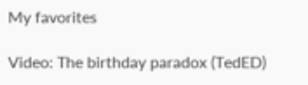My favorites

Video: The birthday paradox (TedED)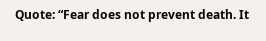Quote: “Fear does not prevent death. It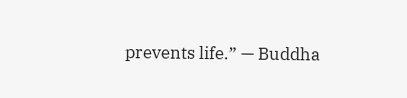prevents life.” — Buddha